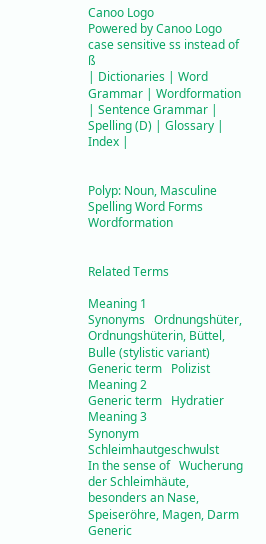Canoo Logo
Powered by Canoo Logo
case sensitive ss instead of ß
| Dictionaries | Word Grammar | Wordformation | Sentence Grammar | Spelling (D) | Glossary | Index |


Polyp: Noun, Masculine
Spelling Word Forms Wordformation


Related Terms

Meaning 1
Synonyms   Ordnungshüter, Ordnungshüterin, Büttel, Bulle (stylistic variant)
Generic term   Polizist
Meaning 2
Generic term   Hydratier
Meaning 3
Synonym   Schleimhautgeschwulst
In the sense of   Wucherung der Schleimhäute, besonders an Nase, Speiseröhre, Magen, Darm
Generic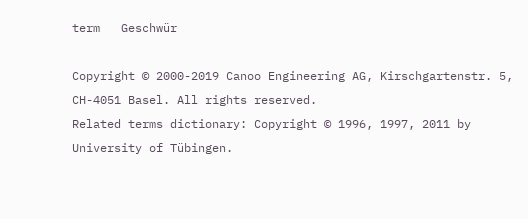term   Geschwür

Copyright © 2000-2019 Canoo Engineering AG, Kirschgartenstr. 5, CH-4051 Basel. All rights reserved.
Related terms dictionary: Copyright © 1996, 1997, 2011 by University of Tübingen.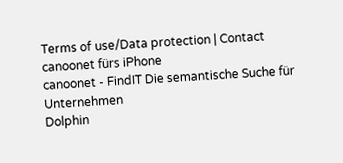Terms of use/Data protection | Contact
canoonet fürs iPhone
canoonet - FindIT Die semantische Suche für Unternehmen
Dolphin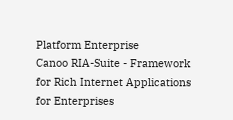Platform Enterprise
Canoo RIA-Suite - Framework for Rich Internet Applications for Enterprises